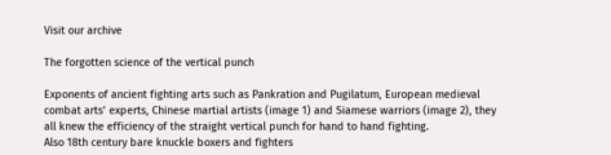Visit our archive

The forgotten science of the vertical punch

Exponents of ancient fighting arts such as Pankration and Pugilatum, European medieval combat arts’ experts, Chinese martial artists (image 1) and Siamese warriors (image 2), they all knew the efficiency of the straight vertical punch for hand to hand fighting.
Also 18th century bare knuckle boxers and fighters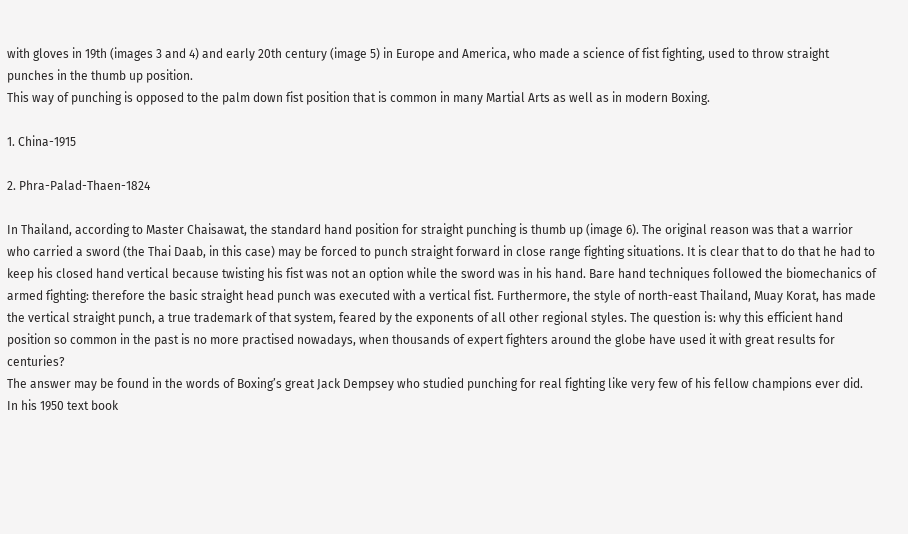with gloves in 19th (images 3 and 4) and early 20th century (image 5) in Europe and America, who made a science of fist fighting, used to throw straight punches in the thumb up position.
This way of punching is opposed to the palm down fist position that is common in many Martial Arts as well as in modern Boxing.

1. China-1915

2. Phra-Palad-Thaen-1824

In Thailand, according to Master Chaisawat, the standard hand position for straight punching is thumb up (image 6). The original reason was that a warrior who carried a sword (the Thai Daab, in this case) may be forced to punch straight forward in close range fighting situations. It is clear that to do that he had to keep his closed hand vertical because twisting his fist was not an option while the sword was in his hand. Bare hand techniques followed the biomechanics of armed fighting: therefore the basic straight head punch was executed with a vertical fist. Furthermore, the style of north-east Thailand, Muay Korat, has made the vertical straight punch, a true trademark of that system, feared by the exponents of all other regional styles. The question is: why this efficient hand position so common in the past is no more practised nowadays, when thousands of expert fighters around the globe have used it with great results for centuries?
The answer may be found in the words of Boxing’s great Jack Dempsey who studied punching for real fighting like very few of his fellow champions ever did. In his 1950 text book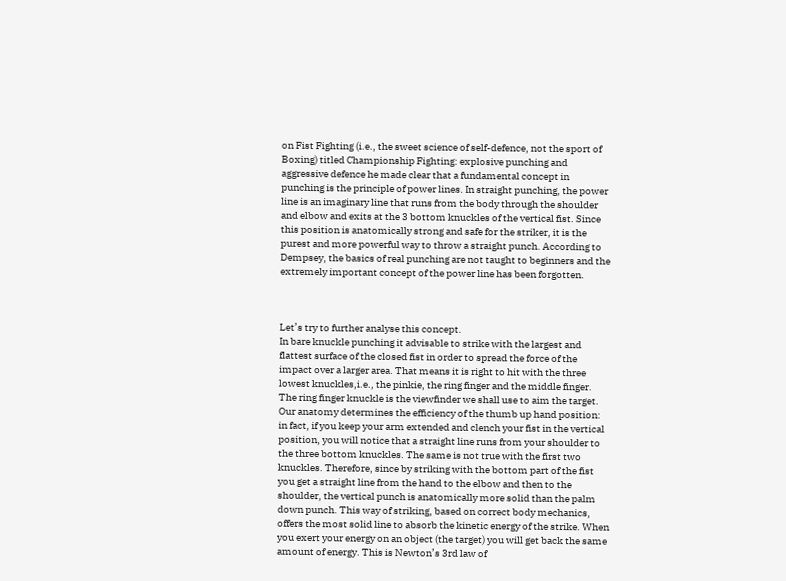on Fist Fighting (i.e., the sweet science of self-defence, not the sport of Boxing) titled Championship Fighting: explosive punching and aggressive defence he made clear that a fundamental concept in punching is the principle of power lines. In straight punching, the power line is an imaginary line that runs from the body through the shoulder and elbow and exits at the 3 bottom knuckles of the vertical fist. Since this position is anatomically strong and safe for the striker, it is the purest and more powerful way to throw a straight punch. According to Dempsey, the basics of real punching are not taught to beginners and the extremely important concept of the power line has been forgotten.



Let’s try to further analyse this concept.
In bare knuckle punching it advisable to strike with the largest and flattest surface of the closed fist in order to spread the force of the impact over a larger area. That means it is right to hit with the three lowest knuckles,i.e., the pinkie, the ring finger and the middle finger. The ring finger knuckle is the viewfinder we shall use to aim the target. Our anatomy determines the efficiency of the thumb up hand position: in fact, if you keep your arm extended and clench your fist in the vertical position, you will notice that a straight line runs from your shoulder to the three bottom knuckles. The same is not true with the first two knuckles. Therefore, since by striking with the bottom part of the fist you get a straight line from the hand to the elbow and then to the shoulder, the vertical punch is anatomically more solid than the palm down punch. This way of striking, based on correct body mechanics, offers the most solid line to absorb the kinetic energy of the strike. When you exert your energy on an object (the target) you will get back the same amount of energy. This is Newton’s 3rd law of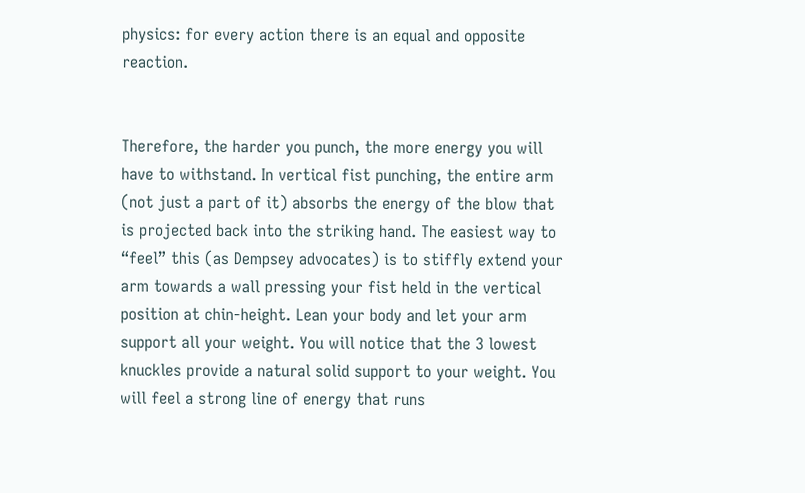physics: for every action there is an equal and opposite reaction.


Therefore, the harder you punch, the more energy you will have to withstand. In vertical fist punching, the entire arm (not just a part of it) absorbs the energy of the blow that is projected back into the striking hand. The easiest way to “feel” this (as Dempsey advocates) is to stiffly extend your arm towards a wall pressing your fist held in the vertical position at chin-height. Lean your body and let your arm support all your weight. You will notice that the 3 lowest knuckles provide a natural solid support to your weight. You will feel a strong line of energy that runs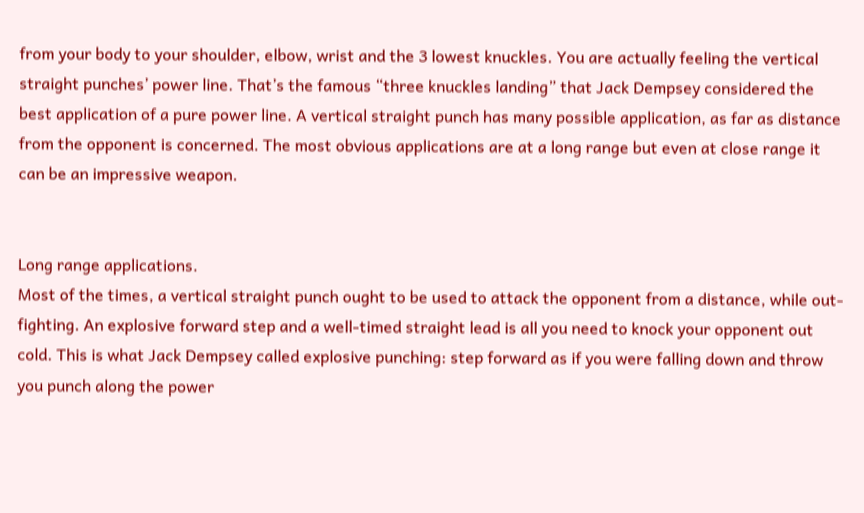from your body to your shoulder, elbow, wrist and the 3 lowest knuckles. You are actually feeling the vertical straight punches’ power line. That’s the famous “three knuckles landing” that Jack Dempsey considered the best application of a pure power line. A vertical straight punch has many possible application, as far as distance from the opponent is concerned. The most obvious applications are at a long range but even at close range it can be an impressive weapon.


Long range applications.
Most of the times, a vertical straight punch ought to be used to attack the opponent from a distance, while out-fighting. An explosive forward step and a well-timed straight lead is all you need to knock your opponent out cold. This is what Jack Dempsey called explosive punching: step forward as if you were falling down and throw you punch along the power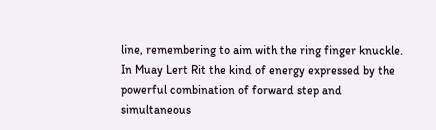line, remembering to aim with the ring finger knuckle. In Muay Lert Rit the kind of energy expressed by the powerful combination of forward step and simultaneous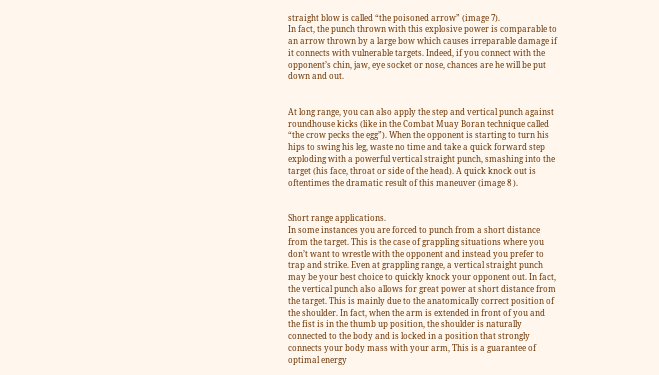straight blow is called “the poisoned arrow” (image 7).
In fact, the punch thrown with this explosive power is comparable to an arrow thrown by a large bow which causes irreparable damage if it connects with vulnerable targets. Indeed, if you connect with the opponent’s chin, jaw, eye socket or nose, chances are he will be put down and out.


At long range, you can also apply the step and vertical punch against roundhouse kicks (like in the Combat Muay Boran technique called “the crow pecks the egg”). When the opponent is starting to turn his hips to swing his leg, waste no time and take a quick forward step exploding with a powerful vertical straight punch, smashing into the target (his face, throat or side of the head). A quick knock out is oftentimes the dramatic result of this maneuver (image 8 ).


Short range applications.
In some instances you are forced to punch from a short distance from the target. This is the case of grappling situations where you don’t want to wrestle with the opponent and instead you prefer to trap and strike. Even at grappling range, a vertical straight punch may be your best choice to quickly knock your opponent out. In fact, the vertical punch also allows for great power at short distance from the target. This is mainly due to the anatomically correct position of the shoulder. In fact, when the arm is extended in front of you and the fist is in the thumb up position, the shoulder is naturally connected to the body and is locked in a position that strongly connects your body mass with your arm, This is a guarantee of optimal energy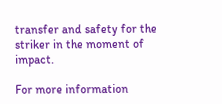transfer and safety for the striker in the moment of impact.

For more information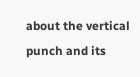about the vertical punch and its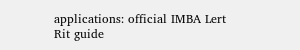applications: official IMBA Lert Rit guide